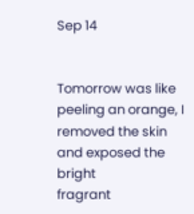Sep 14


Tomorrow was like peeling an orange, I
removed the skin and exposed the bright
fragrant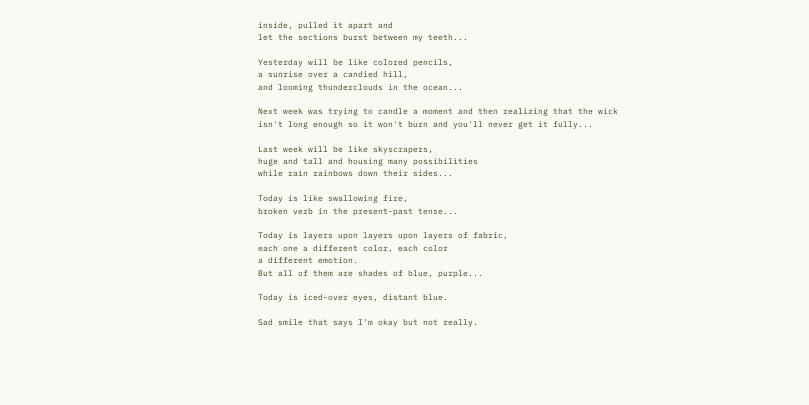inside, pulled it apart and
let the sections burst between my teeth...

Yesterday will be like colored pencils,
a sunrise over a candied hill,
and looming thunderclouds in the ocean...

Next week was trying to candle a moment and then realizing that the wick isn't long enough so it won't burn and you'll never get it fully...

Last week will be like skyscrapers,
huge and tall and housing many possibilities
while rain rainbows down their sides...

Today is like swallowing fire,
broken verb in the present-past tense...

Today is layers upon layers upon layers of fabric,
each one a different color, each color
a different emotion.
But all of them are shades of blue, purple...

Today is iced-over eyes, distant blue.

Sad smile that says I'm okay but not really.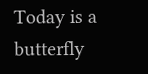Today is a butterfly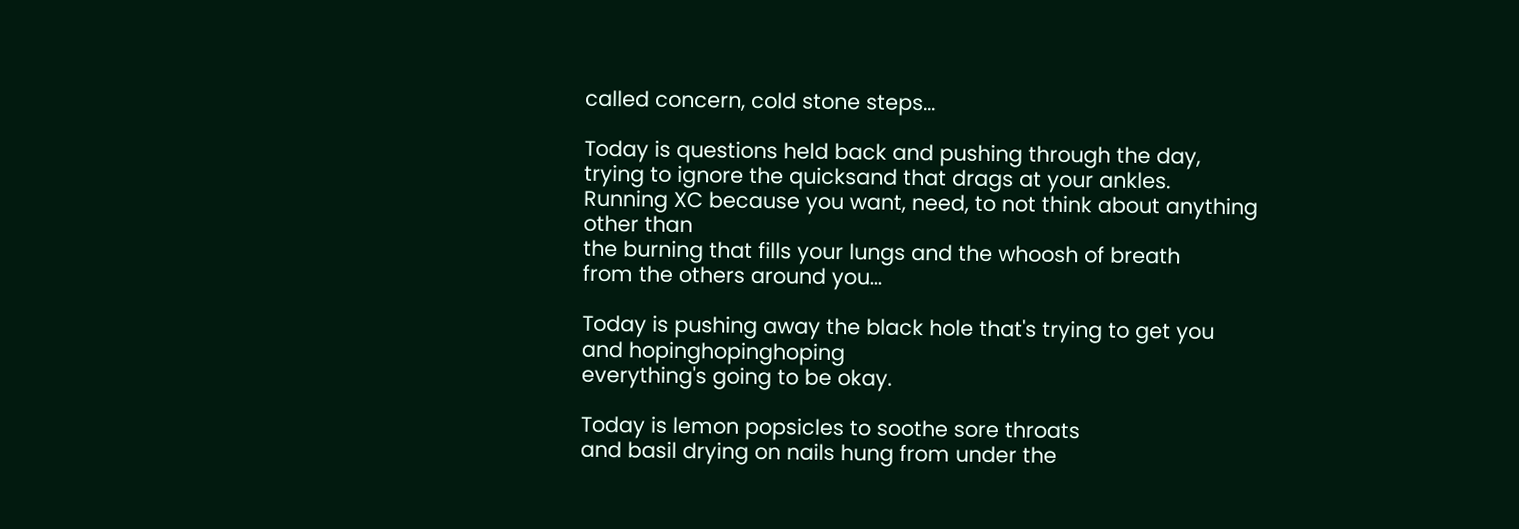called concern, cold stone steps...

Today is questions held back and pushing through the day,
trying to ignore the quicksand that drags at your ankles.
Running XC because you want, need, to not think about anything other than
the burning that fills your lungs and the whoosh of breath
from the others around you...

Today is pushing away the black hole that's trying to get you
and hopinghopinghoping
everything's going to be okay.

Today is lemon popsicles to soothe sore throats
and basil drying on nails hung from under the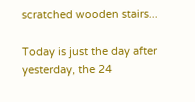scratched wooden stairs...

Today is just the day after yesterday, the 24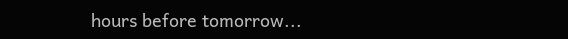hours before tomorrow...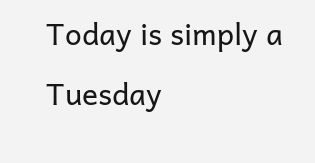Today is simply a Tuesday